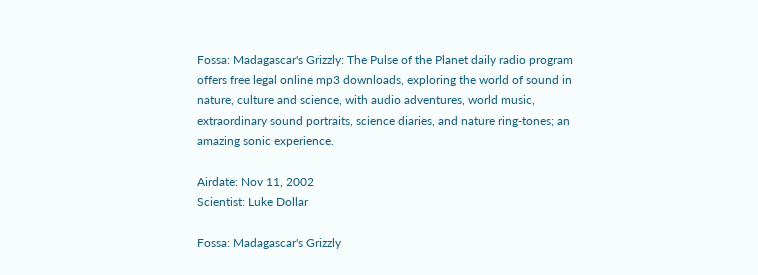Fossa: Madagascar's Grizzly: The Pulse of the Planet daily radio program offers free legal online mp3 downloads, exploring the world of sound in nature, culture and science, with audio adventures, world music, extraordinary sound portraits, science diaries, and nature ring-tones; an amazing sonic experience.

Airdate: Nov 11, 2002
Scientist: Luke Dollar

Fossa: Madagascar's Grizzly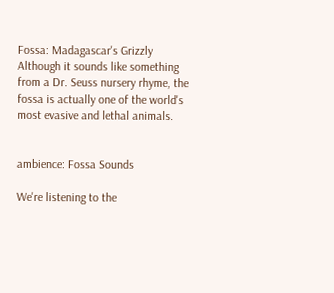Fossa: Madagascar's Grizzly
Although it sounds like something from a Dr. Seuss nursery rhyme, the fossa is actually one of the world's most evasive and lethal animals.


ambience: Fossa Sounds

We're listening to the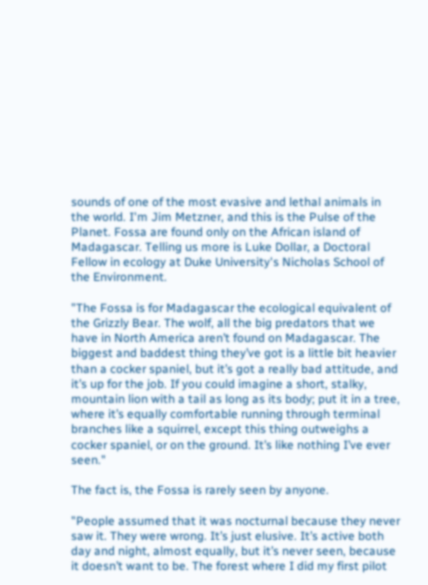sounds of one of the most evasive and lethal animals in the world. I'm Jim Metzner, and this is the Pulse of the Planet. Fossa are found only on the African island of Madagascar. Telling us more is Luke Dollar, a Doctoral Fellow in ecology at Duke University's Nicholas School of the Environment.

"The Fossa is for Madagascar the ecological equivalent of the Grizzly Bear. The wolf, all the big predators that we have in North America aren’t found on Madagascar. The biggest and baddest thing they’ve got is a little bit heavier than a cocker spaniel, but it’s got a really bad attitude, and it’s up for the job. If you could imagine a short, stalky, mountain lion with a tail as long as its body; put it in a tree, where it’s equally comfortable running through terminal branches like a squirrel, except this thing outweighs a cocker spaniel, or on the ground. It’s like nothing I’ve ever seen."

The fact is, the Fossa is rarely seen by anyone.

"People assumed that it was nocturnal because they never saw it. They were wrong. It’s just elusive. It’s active both day and night, almost equally, but it’s never seen, because it doesn’t want to be. The forest where I did my first pilot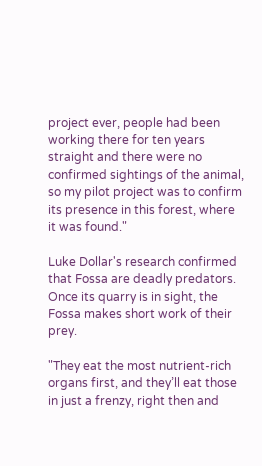project ever, people had been working there for ten years straight and there were no confirmed sightings of the animal, so my pilot project was to confirm its presence in this forest, where it was found."

Luke Dollar's research confirmed that Fossa are deadly predators. Once its quarry is in sight, the Fossa makes short work of their prey.

"They eat the most nutrient-rich organs first, and they’ll eat those in just a frenzy, right then and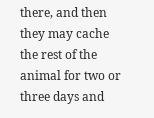there, and then they may cache the rest of the animal for two or three days and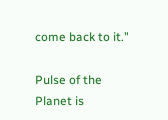come back to it."

Pulse of the Planet is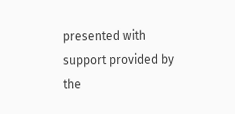presented with support provided by the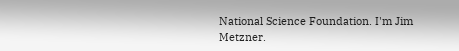National Science Foundation. I'm Jim Metzner.